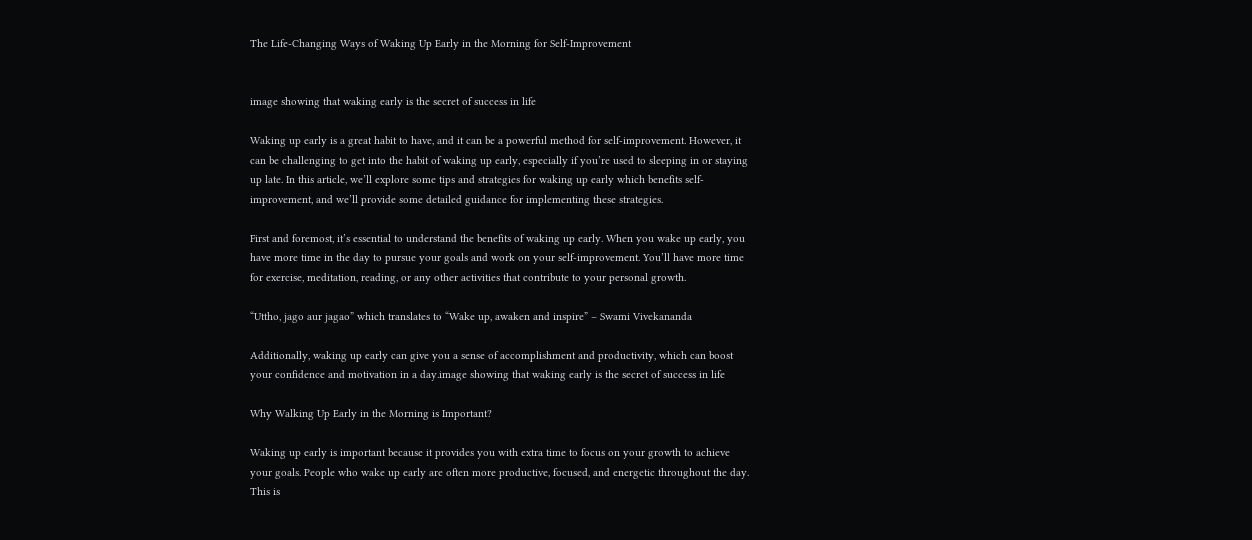The Life-Changing Ways of Waking Up Early in the Morning for Self-Improvement


image showing that waking early is the secret of success in life

Waking up early is a great habit to have, and it can be a powerful method for self-improvement. However, it can be challenging to get into the habit of waking up early, especially if you’re used to sleeping in or staying up late. In this article, we’ll explore some tips and strategies for waking up early which benefits self-improvement, and we’ll provide some detailed guidance for implementing these strategies.

First and foremost, it’s essential to understand the benefits of waking up early. When you wake up early, you have more time in the day to pursue your goals and work on your self-improvement. You’ll have more time for exercise, meditation, reading, or any other activities that contribute to your personal growth.

“Uttho, jago aur jagao” which translates to “Wake up, awaken and inspire” – Swami Vivekananda

Additionally, waking up early can give you a sense of accomplishment and productivity, which can boost your confidence and motivation in a day.image showing that waking early is the secret of success in life

Why Walking Up Early in the Morning is Important?

Waking up early is important because it provides you with extra time to focus on your growth to achieve your goals. People who wake up early are often more productive, focused, and energetic throughout the day. This is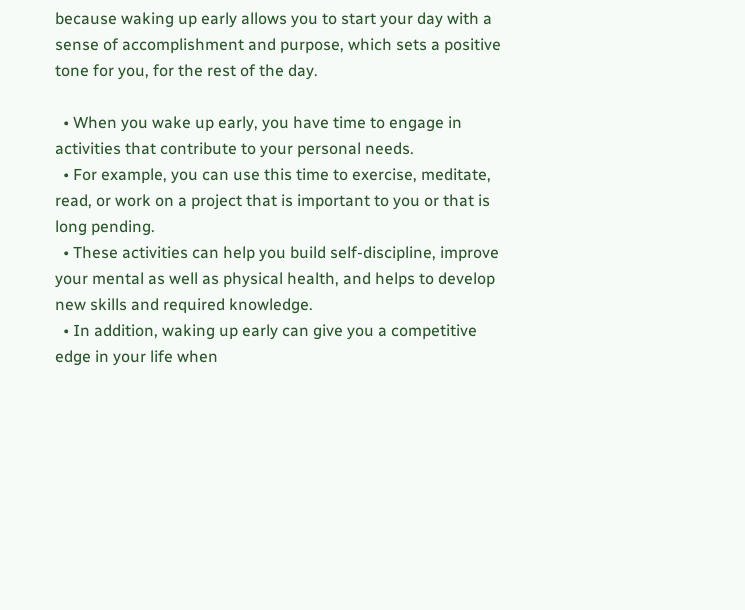because waking up early allows you to start your day with a sense of accomplishment and purpose, which sets a positive tone for you, for the rest of the day.

  • When you wake up early, you have time to engage in activities that contribute to your personal needs.
  • For example, you can use this time to exercise, meditate, read, or work on a project that is important to you or that is long pending.
  • These activities can help you build self-discipline, improve your mental as well as physical health, and helps to develop new skills and required knowledge.
  • In addition, waking up early can give you a competitive edge in your life when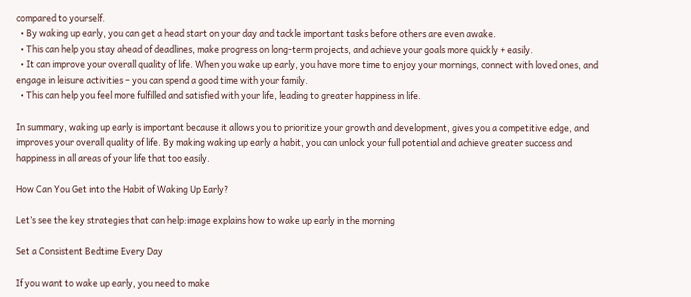compared to yourself.
  • By waking up early, you can get a head start on your day and tackle important tasks before others are even awake.
  • This can help you stay ahead of deadlines, make progress on long-term projects, and achieve your goals more quickly + easily.
  • It can improve your overall quality of life. When you wake up early, you have more time to enjoy your mornings, connect with loved ones, and engage in leisure activities – you can spend a good time with your family.
  • This can help you feel more fulfilled and satisfied with your life, leading to greater happiness in life.

In summary, waking up early is important because it allows you to prioritize your growth and development, gives you a competitive edge, and improves your overall quality of life. By making waking up early a habit, you can unlock your full potential and achieve greater success and happiness in all areas of your life that too easily.

How Can You Get into the Habit of Waking Up Early?

Let’s see the key strategies that can help:image explains how to wake up early in the morning

Set a Consistent Bedtime Every Day

If you want to wake up early, you need to make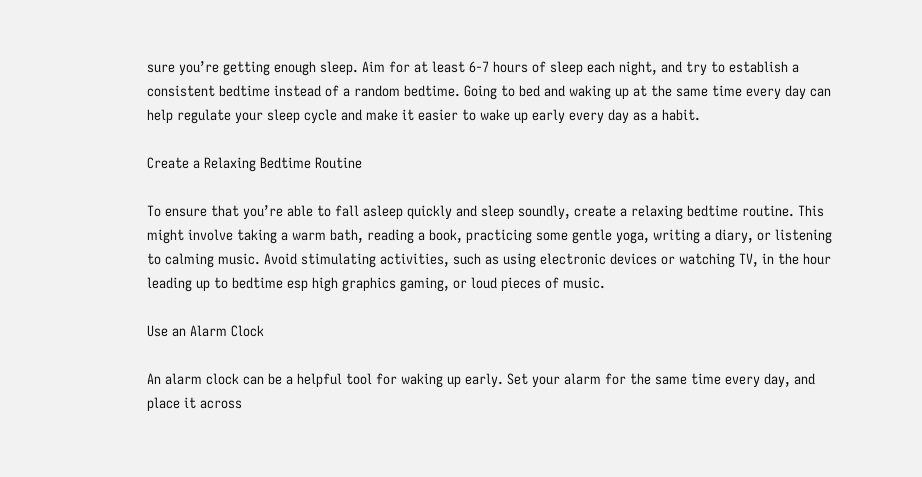sure you’re getting enough sleep. Aim for at least 6-7 hours of sleep each night, and try to establish a consistent bedtime instead of a random bedtime. Going to bed and waking up at the same time every day can help regulate your sleep cycle and make it easier to wake up early every day as a habit.

Create a Relaxing Bedtime Routine

To ensure that you’re able to fall asleep quickly and sleep soundly, create a relaxing bedtime routine. This might involve taking a warm bath, reading a book, practicing some gentle yoga, writing a diary, or listening to calming music. Avoid stimulating activities, such as using electronic devices or watching TV, in the hour leading up to bedtime esp high graphics gaming, or loud pieces of music.

Use an Alarm Clock

An alarm clock can be a helpful tool for waking up early. Set your alarm for the same time every day, and place it across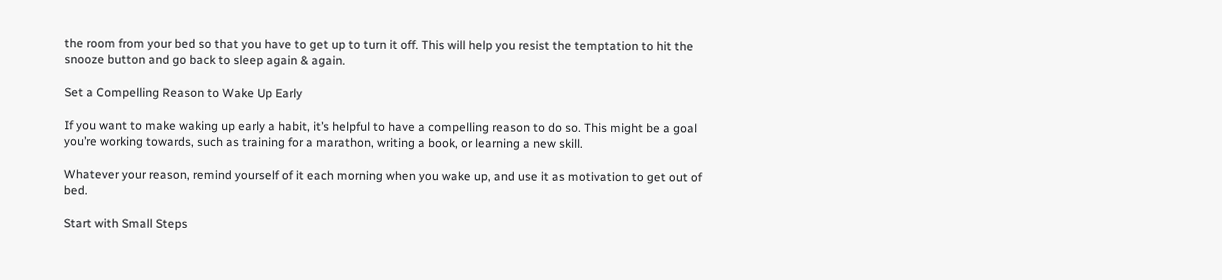the room from your bed so that you have to get up to turn it off. This will help you resist the temptation to hit the snooze button and go back to sleep again & again.

Set a Compelling Reason to Wake Up Early

If you want to make waking up early a habit, it’s helpful to have a compelling reason to do so. This might be a goal you’re working towards, such as training for a marathon, writing a book, or learning a new skill.

Whatever your reason, remind yourself of it each morning when you wake up, and use it as motivation to get out of bed.

Start with Small Steps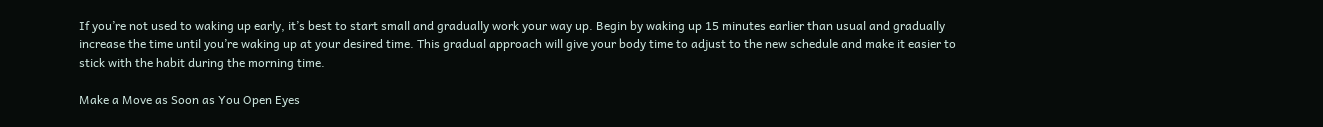If you’re not used to waking up early, it’s best to start small and gradually work your way up. Begin by waking up 15 minutes earlier than usual and gradually increase the time until you’re waking up at your desired time. This gradual approach will give your body time to adjust to the new schedule and make it easier to stick with the habit during the morning time.

Make a Move as Soon as You Open Eyes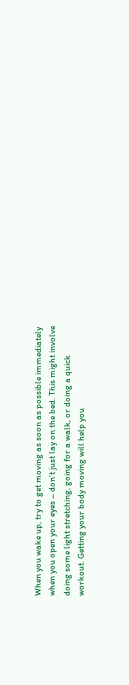When you wake up, try to get moving as soon as possible immediately when you open your eyes – don’t just lay on the bed. This might involve doing some light stretching, going for a walk, or doing a quick workout. Getting your body moving will help you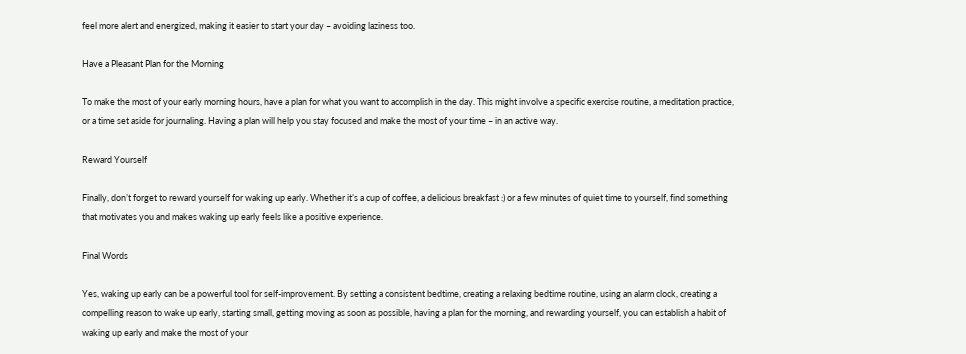feel more alert and energized, making it easier to start your day – avoiding laziness too.

Have a Pleasant Plan for the Morning

To make the most of your early morning hours, have a plan for what you want to accomplish in the day. This might involve a specific exercise routine, a meditation practice, or a time set aside for journaling. Having a plan will help you stay focused and make the most of your time – in an active way.

Reward Yourself

Finally, don’t forget to reward yourself for waking up early. Whether it’s a cup of coffee, a delicious breakfast :) or a few minutes of quiet time to yourself, find something that motivates you and makes waking up early feels like a positive experience.

Final Words

Yes, waking up early can be a powerful tool for self-improvement. By setting a consistent bedtime, creating a relaxing bedtime routine, using an alarm clock, creating a compelling reason to wake up early, starting small, getting moving as soon as possible, having a plan for the morning, and rewarding yourself, you can establish a habit of waking up early and make the most of your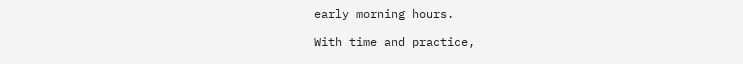early morning hours.

With time and practice,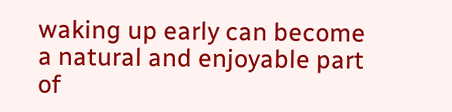waking up early can become a natural and enjoyable part of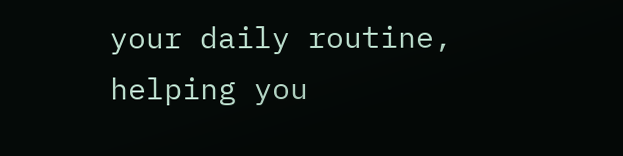your daily routine, helping you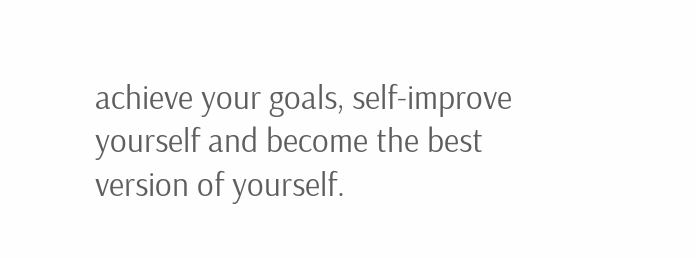achieve your goals, self-improve yourself and become the best version of yourself.